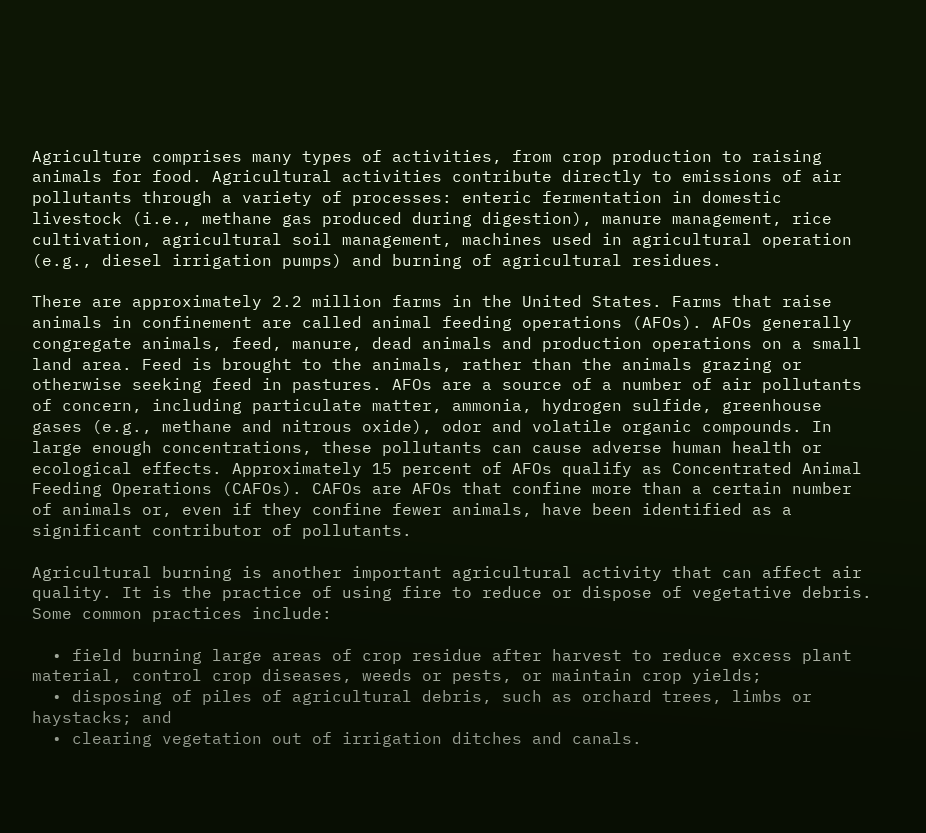Agriculture comprises many types of activities, from crop production to raising animals for food. Agricultural activities contribute directly to emissions of air pollutants through a variety of processes: enteric fermentation in domestic livestock (i.e., methane gas produced during digestion), manure management, rice cultivation, agricultural soil management, machines used in agricultural operation (e.g., diesel irrigation pumps) and burning of agricultural residues.

There are approximately 2.2 million farms in the United States. Farms that raise animals in confinement are called animal feeding operations (AFOs). AFOs generally congregate animals, feed, manure, dead animals and production operations on a small land area. Feed is brought to the animals, rather than the animals grazing or otherwise seeking feed in pastures. AFOs are a source of a number of air pollutants of concern, including particulate matter, ammonia, hydrogen sulfide, greenhouse gases (e.g., methane and nitrous oxide), odor and volatile organic compounds. In large enough concentrations, these pollutants can cause adverse human health or ecological effects. Approximately 15 percent of AFOs qualify as Concentrated Animal Feeding Operations (CAFOs). CAFOs are AFOs that confine more than a certain number of animals or, even if they confine fewer animals, have been identified as a significant contributor of pollutants.

Agricultural burning is another important agricultural activity that can affect air quality. It is the practice of using fire to reduce or dispose of vegetative debris. Some common practices include:

  • field burning large areas of crop residue after harvest to reduce excess plant material, control crop diseases, weeds or pests, or maintain crop yields;
  • disposing of piles of agricultural debris, such as orchard trees, limbs or haystacks; and
  • clearing vegetation out of irrigation ditches and canals.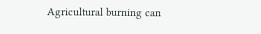Agricultural burning can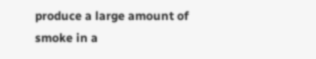produce a large amount of smoke in a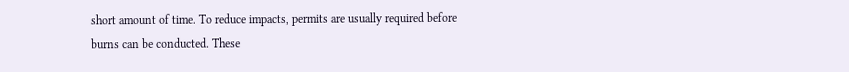short amount of time. To reduce impacts, permits are usually required before burns can be conducted. These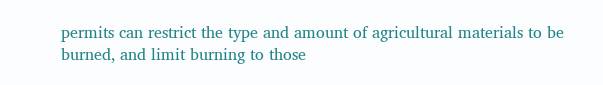permits can restrict the type and amount of agricultural materials to be burned, and limit burning to those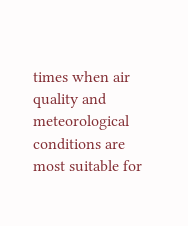times when air quality and meteorological conditions are most suitable for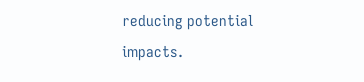reducing potential impacts.